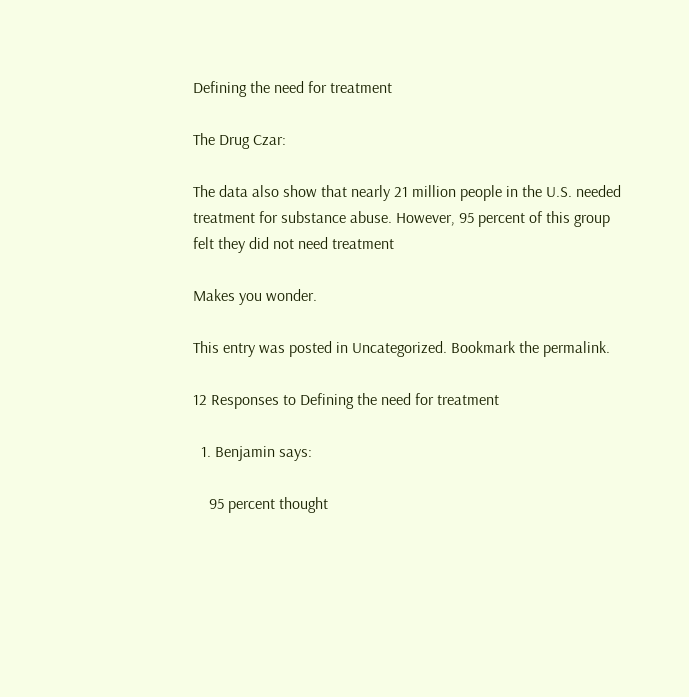Defining the need for treatment

The Drug Czar:

The data also show that nearly 21 million people in the U.S. needed treatment for substance abuse. However, 95 percent of this group felt they did not need treatment

Makes you wonder.

This entry was posted in Uncategorized. Bookmark the permalink.

12 Responses to Defining the need for treatment

  1. Benjamin says:

    95 percent thought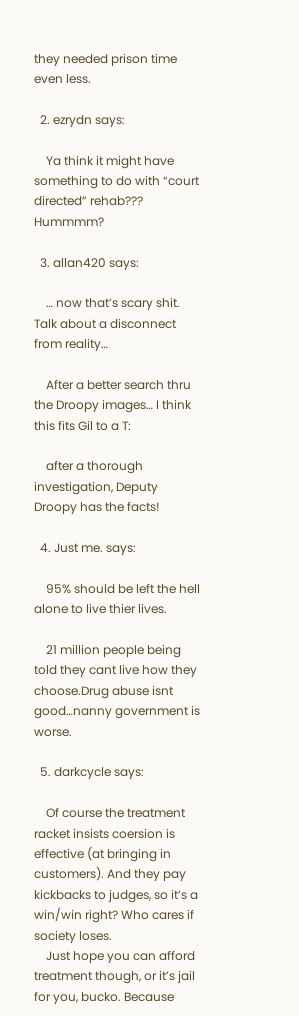they needed prison time even less.

  2. ezrydn says:

    Ya think it might have something to do with “court directed” rehab??? Hummmm?

  3. allan420 says:

    … now that’s scary shit. Talk about a disconnect from reality…

    After a better search thru the Droopy images… I think this fits Gil to a T:

    after a thorough investigation, Deputy Droopy has the facts!

  4. Just me. says:

    95% should be left the hell alone to live thier lives.

    21 million people being told they cant live how they choose.Drug abuse isnt good…nanny government is worse.

  5. darkcycle says:

    Of course the treatment racket insists coersion is effective (at bringing in customers). And they pay kickbacks to judges, so it’s a win/win right? Who cares if society loses.
    Just hope you can afford treatment though, or it’s jail for you, bucko. Because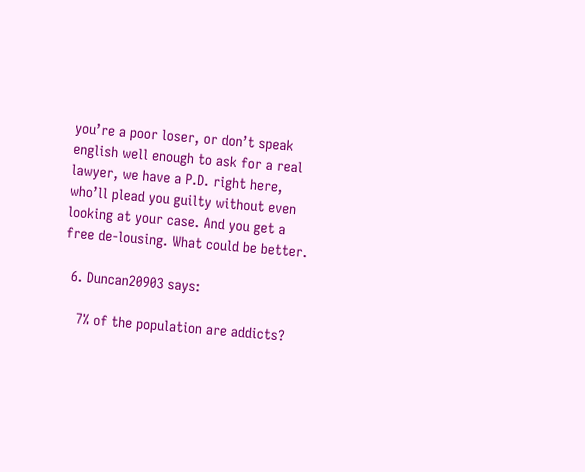you’re a poor loser, or don’t speak english well enough to ask for a real lawyer, we have a P.D. right here, who’ll plead you guilty without even looking at your case. And you get a free de-lousing. What could be better.

  6. Duncan20903 says:

    7% of the population are addicts?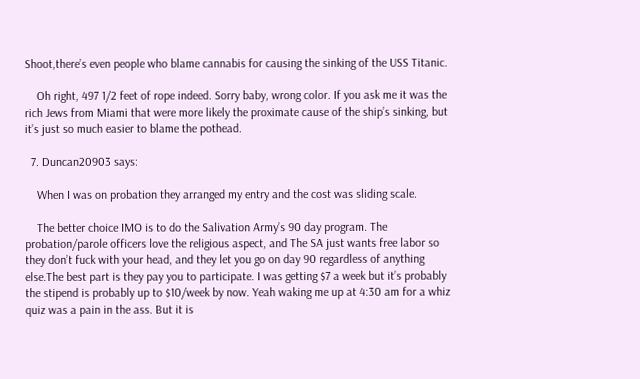Shoot,there’s even people who blame cannabis for causing the sinking of the USS Titanic.

    Oh right, 497 1/2 feet of rope indeed. Sorry baby, wrong color. If you ask me it was the rich Jews from Miami that were more likely the proximate cause of the ship’s sinking, but it’s just so much easier to blame the pothead.

  7. Duncan20903 says:

    When I was on probation they arranged my entry and the cost was sliding scale.

    The better choice IMO is to do the Salivation Army’s 90 day program. The probation/parole officers love the religious aspect, and The SA just wants free labor so they don’t fuck with your head, and they let you go on day 90 regardless of anything else.The best part is they pay you to participate. I was getting $7 a week but it’s probably the stipend is probably up to $10/week by now. Yeah waking me up at 4:30 am for a whiz quiz was a pain in the ass. But it is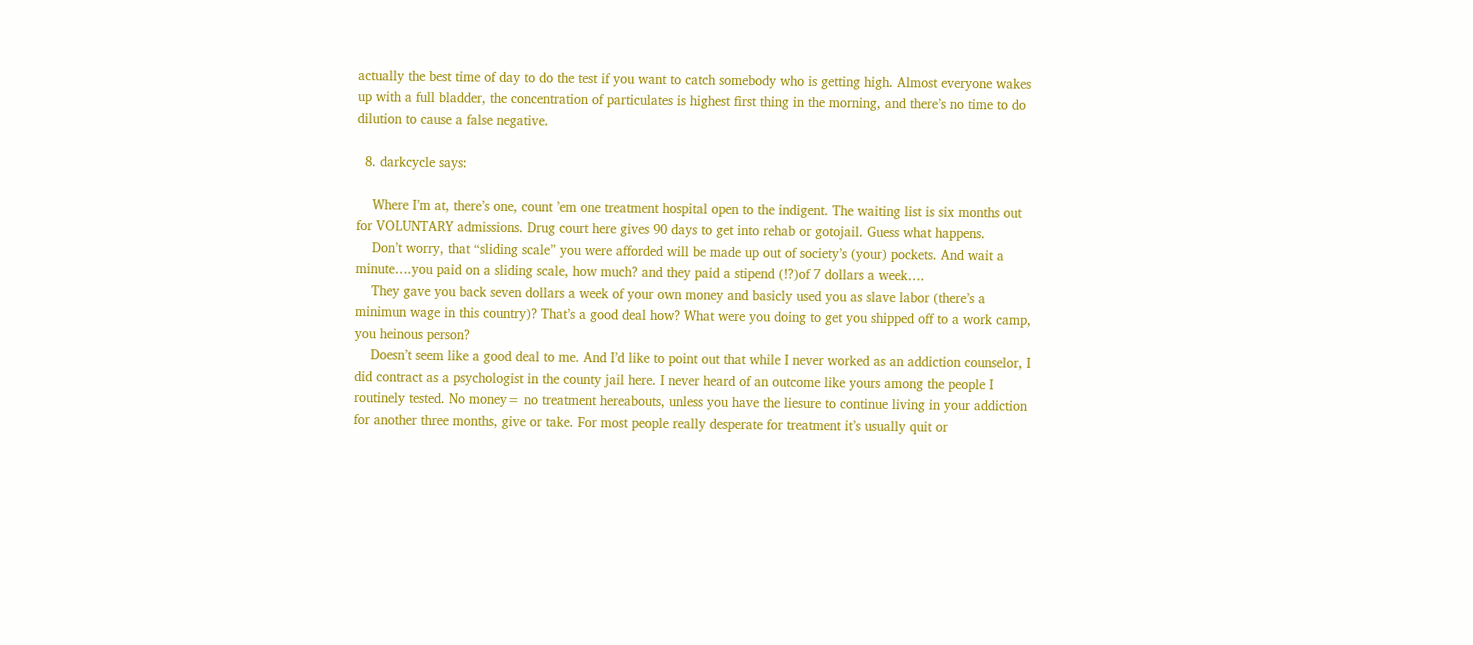actually the best time of day to do the test if you want to catch somebody who is getting high. Almost everyone wakes up with a full bladder, the concentration of particulates is highest first thing in the morning, and there’s no time to do dilution to cause a false negative.

  8. darkcycle says:

    Where I’m at, there’s one, count ’em one treatment hospital open to the indigent. The waiting list is six months out for VOLUNTARY admissions. Drug court here gives 90 days to get into rehab or gotojail. Guess what happens.
    Don’t worry, that “sliding scale” you were afforded will be made up out of society’s (your) pockets. And wait a minute….you paid on a sliding scale, how much? and they paid a stipend (!?)of 7 dollars a week….
    They gave you back seven dollars a week of your own money and basicly used you as slave labor (there’s a minimun wage in this country)? That’s a good deal how? What were you doing to get you shipped off to a work camp, you heinous person?
    Doesn’t seem like a good deal to me. And I’d like to point out that while I never worked as an addiction counselor, I did contract as a psychologist in the county jail here. I never heard of an outcome like yours among the people I routinely tested. No money= no treatment hereabouts, unless you have the liesure to continue living in your addiction for another three months, give or take. For most people really desperate for treatment it’s usually quit or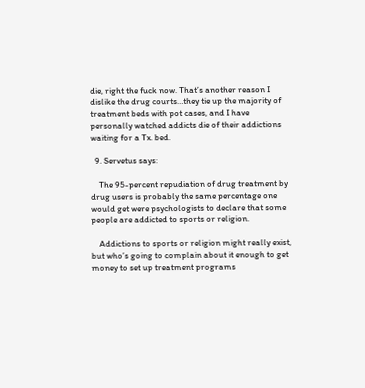die, right the fuck now. That’s another reason I dislike the drug courts…they tie up the majority of treatment beds with pot cases, and I have personally watched addicts die of their addictions waiting for a Tx. bed.

  9. Servetus says:

    The 95-percent repudiation of drug treatment by drug users is probably the same percentage one would get were psychologists to declare that some people are addicted to sports or religion.

    Addictions to sports or religion might really exist, but who’s going to complain about it enough to get money to set up treatment programs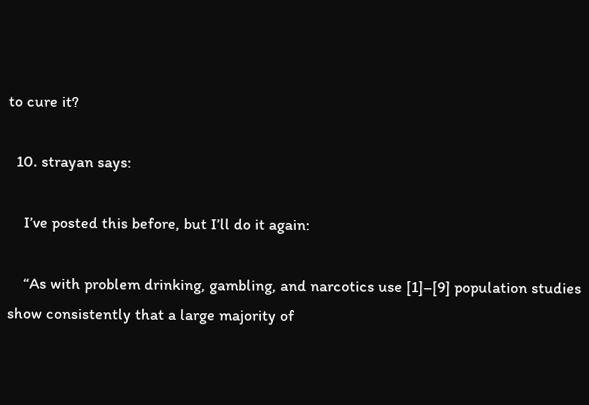to cure it?

  10. strayan says:

    I’ve posted this before, but I’ll do it again:

    “As with problem drinking, gambling, and narcotics use [1]–[9] population studies show consistently that a large majority of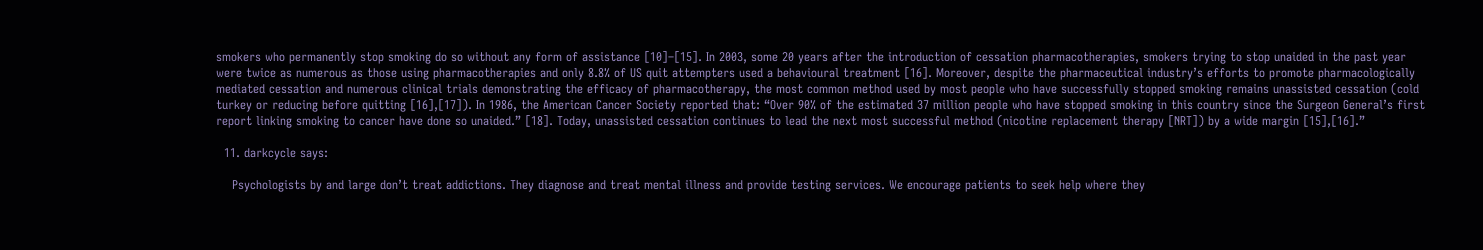smokers who permanently stop smoking do so without any form of assistance [10]–[15]. In 2003, some 20 years after the introduction of cessation pharmacotherapies, smokers trying to stop unaided in the past year were twice as numerous as those using pharmacotherapies and only 8.8% of US quit attempters used a behavioural treatment [16]. Moreover, despite the pharmaceutical industry’s efforts to promote pharmacologically mediated cessation and numerous clinical trials demonstrating the efficacy of pharmacotherapy, the most common method used by most people who have successfully stopped smoking remains unassisted cessation (cold turkey or reducing before quitting [16],[17]). In 1986, the American Cancer Society reported that: “Over 90% of the estimated 37 million people who have stopped smoking in this country since the Surgeon General’s first report linking smoking to cancer have done so unaided.” [18]. Today, unassisted cessation continues to lead the next most successful method (nicotine replacement therapy [NRT]) by a wide margin [15],[16].”

  11. darkcycle says:

    Psychologists by and large don’t treat addictions. They diagnose and treat mental illness and provide testing services. We encourage patients to seek help where they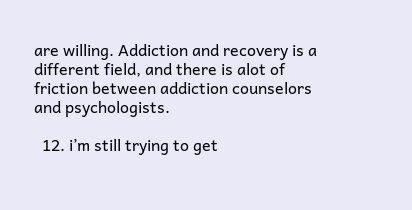are willing. Addiction and recovery is a different field, and there is alot of friction between addiction counselors and psychologists.

  12. i’m still trying to get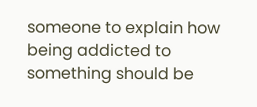someone to explain how being addicted to something should be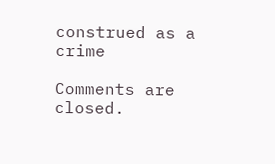construed as a crime

Comments are closed.